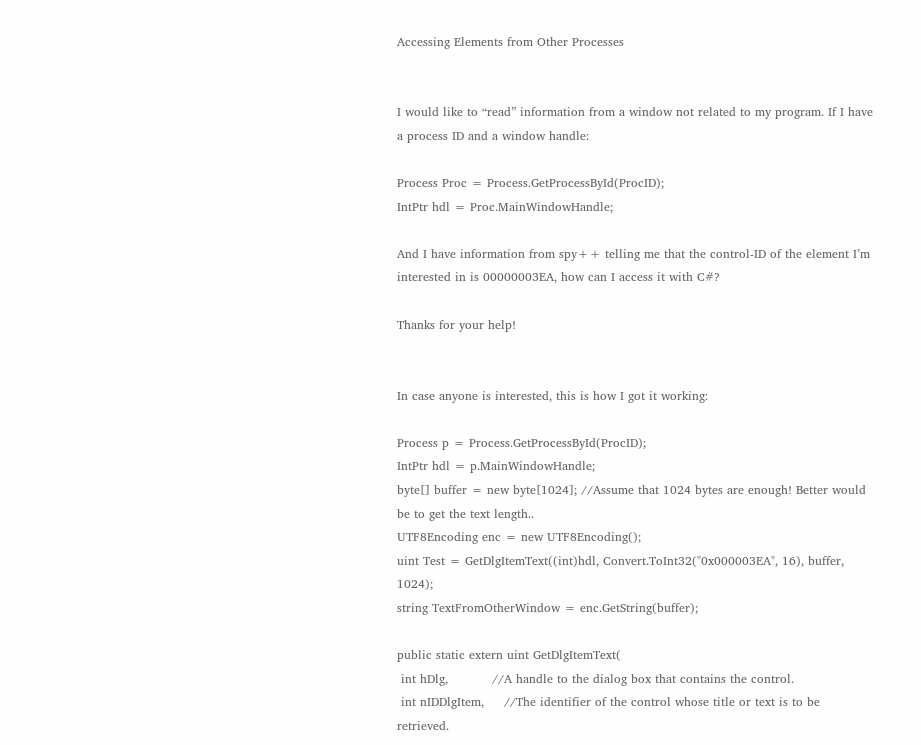Accessing Elements from Other Processes


I would like to “read” information from a window not related to my program. If I have a process ID and a window handle:

Process Proc = Process.GetProcessById(ProcID);
IntPtr hdl = Proc.MainWindowHandle;

And I have information from spy++ telling me that the control-ID of the element I’m interested in is 00000003EA, how can I access it with C#?

Thanks for your help!


In case anyone is interested, this is how I got it working:

Process p = Process.GetProcessById(ProcID);
IntPtr hdl = p.MainWindowHandle;
byte[] buffer = new byte[1024]; //Assume that 1024 bytes are enough! Better would be to get the text length..
UTF8Encoding enc = new UTF8Encoding();
uint Test = GetDlgItemText((int)hdl, Convert.ToInt32("0x000003EA", 16), buffer, 1024);
string TextFromOtherWindow = enc.GetString(buffer);

public static extern uint GetDlgItemText(
 int hDlg,           //A handle to the dialog box that contains the control.
 int nIDDlgItem,     //The identifier of the control whose title or text is to be retrieved.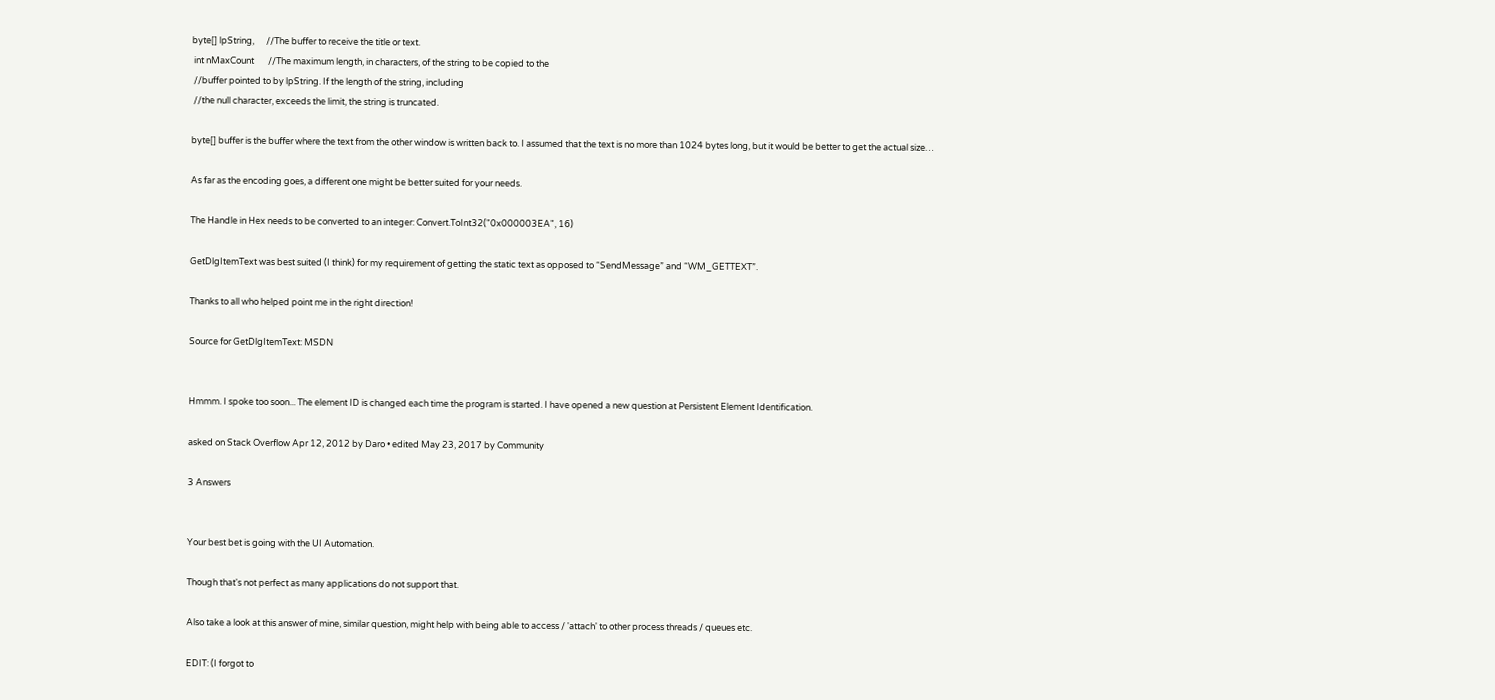byte[] lpString,      //The buffer to receive the title or text.
 int nMaxCount       //The maximum length, in characters, of the string to be copied to the
 //buffer pointed to by lpString. If the length of the string, including
 //the null character, exceeds the limit, the string is truncated.

byte[] buffer is the buffer where the text from the other window is written back to. I assumed that the text is no more than 1024 bytes long, but it would be better to get the actual size…

As far as the encoding goes, a different one might be better suited for your needs.

The Handle in Hex needs to be converted to an integer: Convert.ToInt32("0x000003EA", 16)

GetDlgItemText was best suited (I think) for my requirement of getting the static text as opposed to “SendMessage” and “WM_GETTEXT”.

Thanks to all who helped point me in the right direction!

Source for GetDlgItemText: MSDN


Hmmm. I spoke too soon... The element ID is changed each time the program is started. I have opened a new question at Persistent Element Identification.

asked on Stack Overflow Apr 12, 2012 by Daro • edited May 23, 2017 by Community

3 Answers


Your best bet is going with the UI Automation.

Though that's not perfect as many applications do not support that.

Also take a look at this answer of mine, similar question, might help with being able to access / 'attach' to other process threads / queues etc.

EDIT: (I forgot to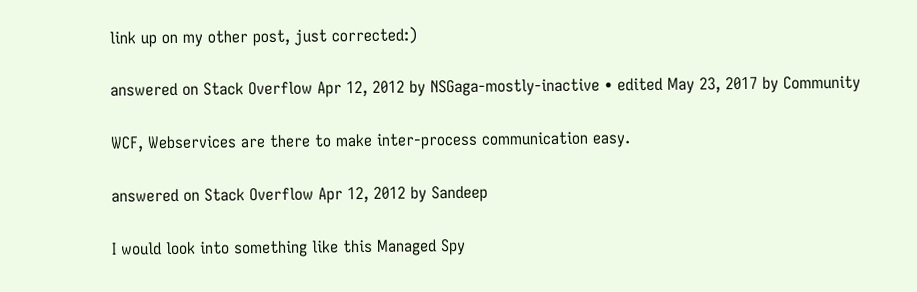link up on my other post, just corrected:)

answered on Stack Overflow Apr 12, 2012 by NSGaga-mostly-inactive • edited May 23, 2017 by Community

WCF, Webservices are there to make inter-process communication easy.

answered on Stack Overflow Apr 12, 2012 by Sandeep

I would look into something like this Managed Spy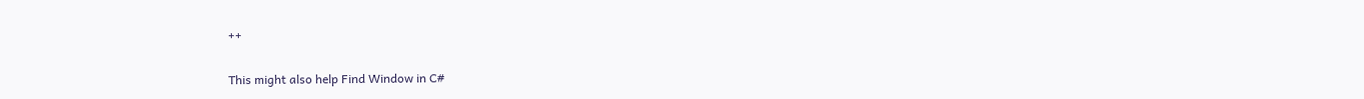++

This might also help Find Window in C#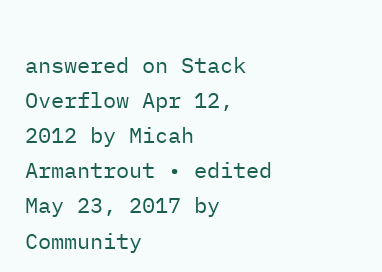answered on Stack Overflow Apr 12, 2012 by Micah Armantrout • edited May 23, 2017 by Community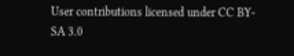User contributions licensed under CC BY-SA 3.0